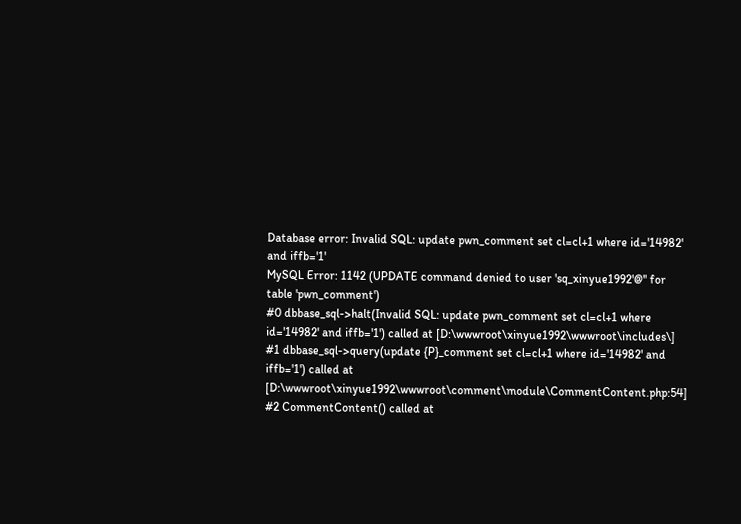Database error: Invalid SQL: update pwn_comment set cl=cl+1 where id='14982' and iffb='1'
MySQL Error: 1142 (UPDATE command denied to user 'sq_xinyue1992'@'' for table 'pwn_comment')
#0 dbbase_sql->halt(Invalid SQL: update pwn_comment set cl=cl+1 where id='14982' and iffb='1') called at [D:\wwwroot\xinyue1992\wwwroot\includes\] #1 dbbase_sql->query(update {P}_comment set cl=cl+1 where id='14982' and iffb='1') called at [D:\wwwroot\xinyue1992\wwwroot\comment\module\CommentContent.php:54] #2 CommentContent() called at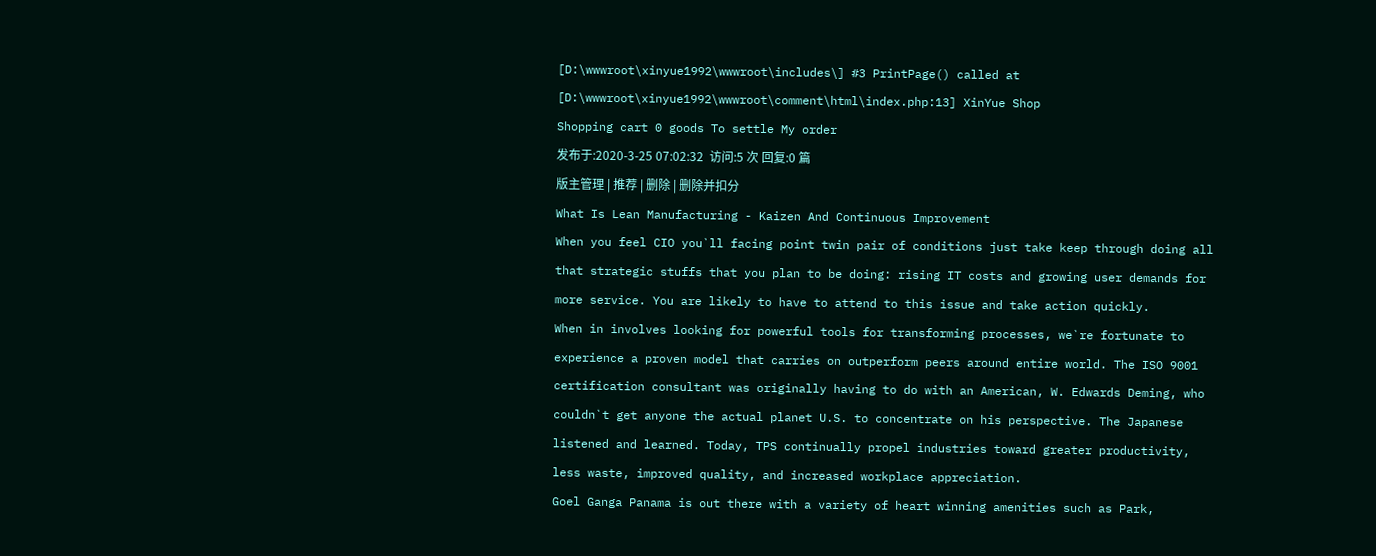[D:\wwwroot\xinyue1992\wwwroot\includes\] #3 PrintPage() called at [D:\wwwroot\xinyue1992\wwwroot\comment\html\index.php:13] XinYue Shop
Shopping cart 0 goods To settle My order
发布于:2020-3-25 07:02:32  访问:5 次 回复:0 篇
版主管理 | 推荐 | 删除 | 删除并扣分
What Is Lean Manufacturing - Kaizen And Continuous Improvement
When you feel CIO you`ll facing point twin pair of conditions just take keep through doing all that strategic stuffs that you plan to be doing: rising IT costs and growing user demands for more service. You are likely to have to attend to this issue and take action quickly.
When in involves looking for powerful tools for transforming processes, we`re fortunate to experience a proven model that carries on outperform peers around entire world. The ISO 9001 certification consultant was originally having to do with an American, W. Edwards Deming, who couldn`t get anyone the actual planet U.S. to concentrate on his perspective. The Japanese listened and learned. Today, TPS continually propel industries toward greater productivity, less waste, improved quality, and increased workplace appreciation.
Goel Ganga Panama is out there with a variety of heart winning amenities such as Park,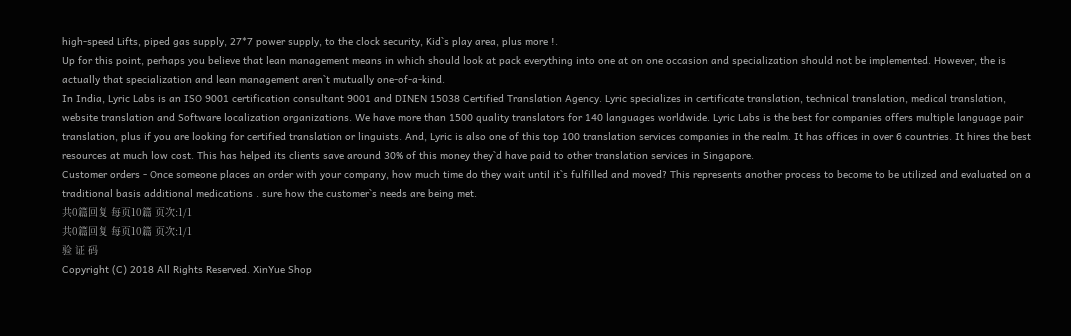high-speed Lifts, piped gas supply, 27*7 power supply, to the clock security, Kid`s play area, plus more !.
Up for this point, perhaps you believe that lean management means in which should look at pack everything into one at on one occasion and specialization should not be implemented. However, the is actually that specialization and lean management aren`t mutually one-of-a-kind.
In India, Lyric Labs is an ISO 9001 certification consultant 9001 and DINEN 15038 Certified Translation Agency. Lyric specializes in certificate translation, technical translation, medical translation, website translation and Software localization organizations. We have more than 1500 quality translators for 140 languages worldwide. Lyric Labs is the best for companies offers multiple language pair translation, plus if you are looking for certified translation or linguists. And, Lyric is also one of this top 100 translation services companies in the realm. It has offices in over 6 countries. It hires the best resources at much low cost. This has helped its clients save around 30% of this money they`d have paid to other translation services in Singapore.
Customer orders - Once someone places an order with your company, how much time do they wait until it`s fulfilled and moved? This represents another process to become to be utilized and evaluated on a traditional basis additional medications . sure how the customer`s needs are being met.
共0篇回复 每页10篇 页次:1/1
共0篇回复 每页10篇 页次:1/1
验 证 码
Copyright (C) 2018 All Rights Reserved. XinYue Shop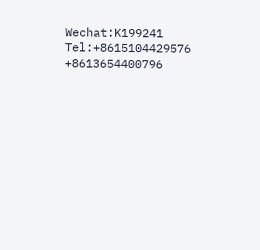Wechat:K199241 Tel:+8615104429576    +8613654400796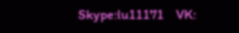Skype:lu11171    VK: